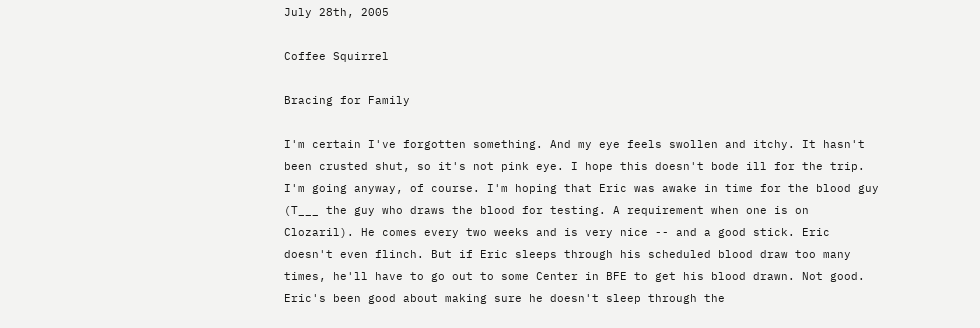July 28th, 2005

Coffee Squirrel

Bracing for Family

I'm certain I've forgotten something. And my eye feels swollen and itchy. It hasn't been crusted shut, so it's not pink eye. I hope this doesn't bode ill for the trip. I'm going anyway, of course. I'm hoping that Eric was awake in time for the blood guy (T___ the guy who draws the blood for testing. A requirement when one is on Clozaril). He comes every two weeks and is very nice -- and a good stick. Eric doesn't even flinch. But if Eric sleeps through his scheduled blood draw too many times, he'll have to go out to some Center in BFE to get his blood drawn. Not good. Eric's been good about making sure he doesn't sleep through the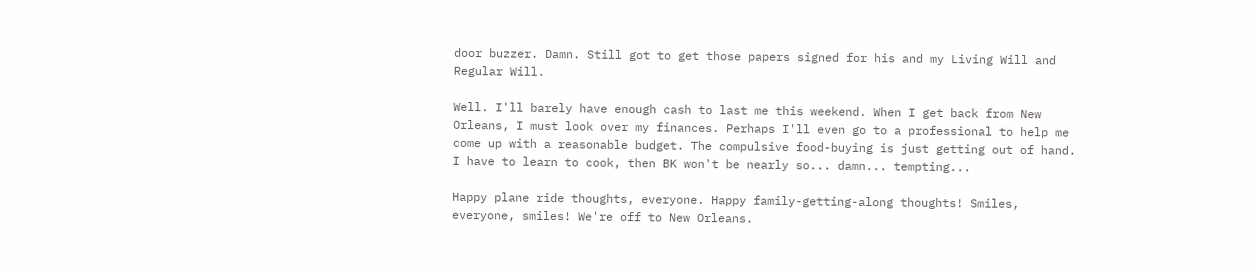door buzzer. Damn. Still got to get those papers signed for his and my Living Will and Regular Will.

Well. I'll barely have enough cash to last me this weekend. When I get back from New Orleans, I must look over my finances. Perhaps I'll even go to a professional to help me come up with a reasonable budget. The compulsive food-buying is just getting out of hand. I have to learn to cook, then BK won't be nearly so... damn... tempting...

Happy plane ride thoughts, everyone. Happy family-getting-along thoughts! Smiles, everyone, smiles! We're off to New Orleans.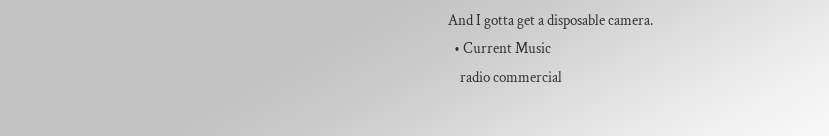And I gotta get a disposable camera.
  • Current Music
    radio commercial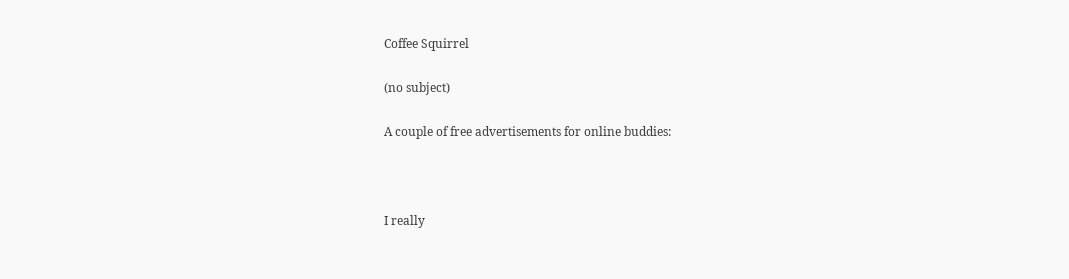Coffee Squirrel

(no subject)

A couple of free advertisements for online buddies:



I really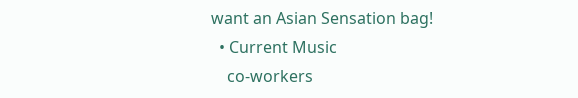want an Asian Sensation bag!
  • Current Music
    co-workers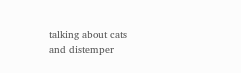talking about cats and distemper